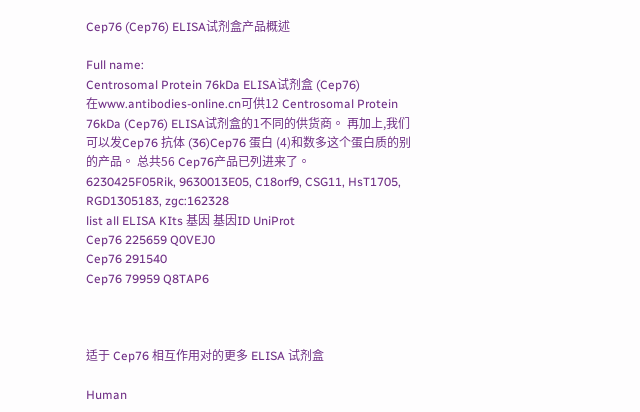Cep76 (Cep76) ELISA试剂盒产品概述

Full name:
Centrosomal Protein 76kDa ELISA试剂盒 (Cep76)
在www.antibodies-online.cn可供12 Centrosomal Protein 76kDa (Cep76) ELISA试剂盒的1不同的供货商。 再加上,我们可以发Cep76 抗体 (36)Cep76 蛋白 (4)和数多这个蛋白质的别的产品。 总共56 Cep76产品已列进来了。
6230425F05Rik, 9630013E05, C18orf9, CSG11, HsT1705, RGD1305183, zgc:162328
list all ELISA KIts 基因 基因ID UniProt
Cep76 225659 Q0VEJ0
Cep76 291540
Cep76 79959 Q8TAP6



适于 Cep76 相互作用对的更多 ELISA 试剂盒

Human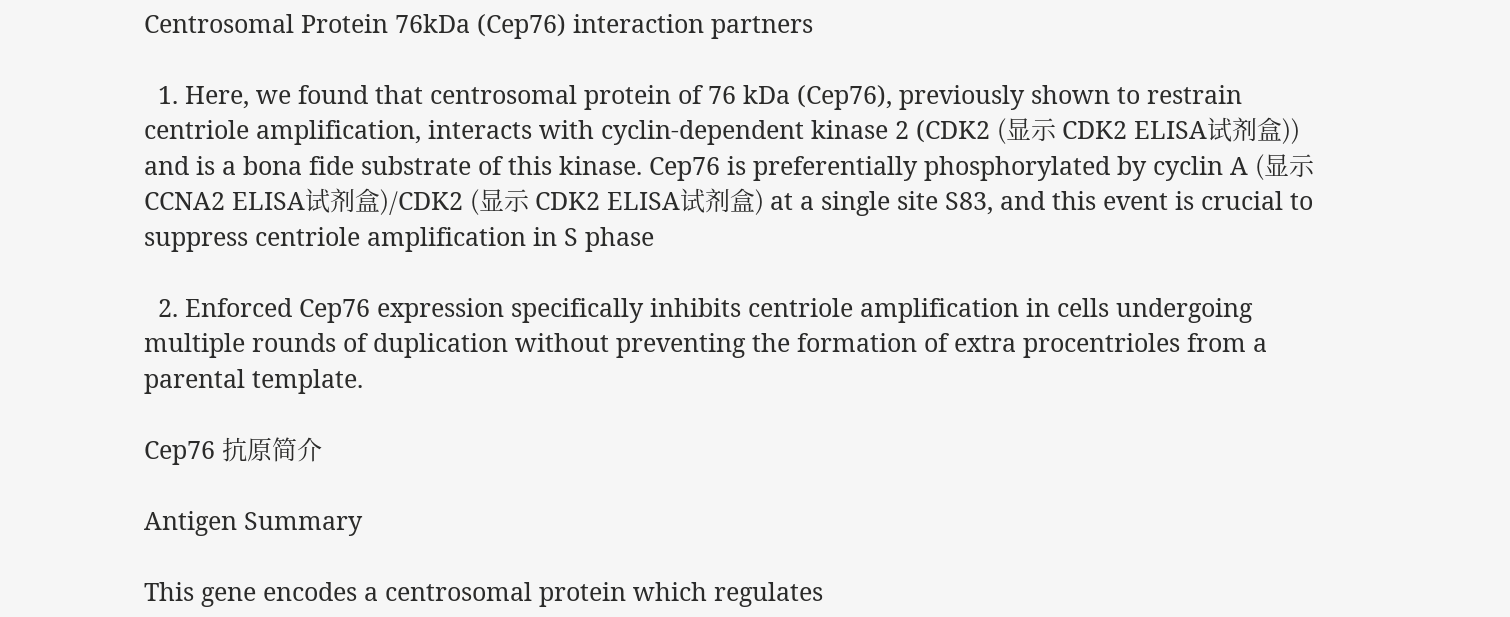Centrosomal Protein 76kDa (Cep76) interaction partners

  1. Here, we found that centrosomal protein of 76 kDa (Cep76), previously shown to restrain centriole amplification, interacts with cyclin-dependent kinase 2 (CDK2 (显示 CDK2 ELISA试剂盒)) and is a bona fide substrate of this kinase. Cep76 is preferentially phosphorylated by cyclin A (显示 CCNA2 ELISA试剂盒)/CDK2 (显示 CDK2 ELISA试剂盒) at a single site S83, and this event is crucial to suppress centriole amplification in S phase

  2. Enforced Cep76 expression specifically inhibits centriole amplification in cells undergoing multiple rounds of duplication without preventing the formation of extra procentrioles from a parental template.

Cep76 抗原简介

Antigen Summary

This gene encodes a centrosomal protein which regulates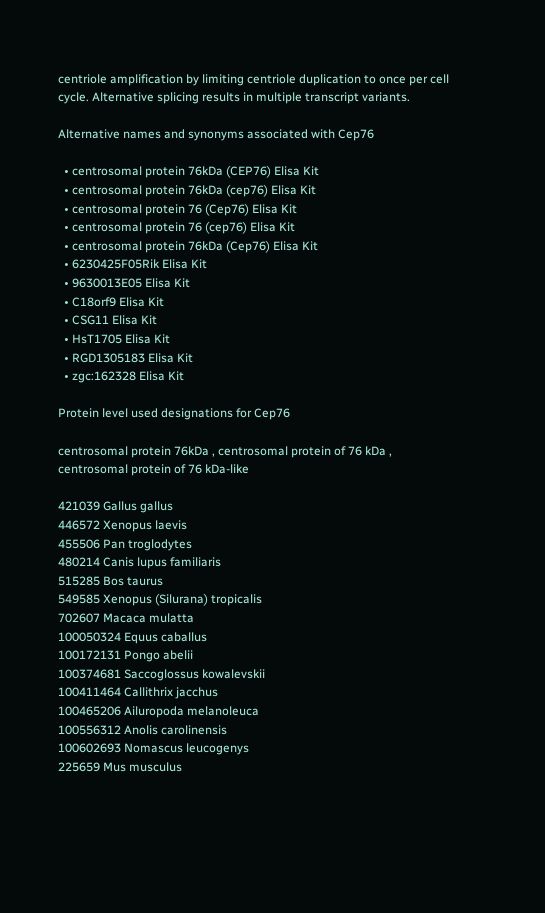centriole amplification by limiting centriole duplication to once per cell cycle. Alternative splicing results in multiple transcript variants.

Alternative names and synonyms associated with Cep76

  • centrosomal protein 76kDa (CEP76) Elisa Kit
  • centrosomal protein 76kDa (cep76) Elisa Kit
  • centrosomal protein 76 (Cep76) Elisa Kit
  • centrosomal protein 76 (cep76) Elisa Kit
  • centrosomal protein 76kDa (Cep76) Elisa Kit
  • 6230425F05Rik Elisa Kit
  • 9630013E05 Elisa Kit
  • C18orf9 Elisa Kit
  • CSG11 Elisa Kit
  • HsT1705 Elisa Kit
  • RGD1305183 Elisa Kit
  • zgc:162328 Elisa Kit

Protein level used designations for Cep76

centrosomal protein 76kDa , centrosomal protein of 76 kDa , centrosomal protein of 76 kDa-like

421039 Gallus gallus
446572 Xenopus laevis
455506 Pan troglodytes
480214 Canis lupus familiaris
515285 Bos taurus
549585 Xenopus (Silurana) tropicalis
702607 Macaca mulatta
100050324 Equus caballus
100172131 Pongo abelii
100374681 Saccoglossus kowalevskii
100411464 Callithrix jacchus
100465206 Ailuropoda melanoleuca
100556312 Anolis carolinensis
100602693 Nomascus leucogenys
225659 Mus musculus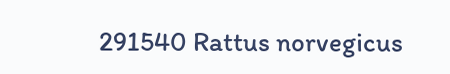291540 Rattus norvegicus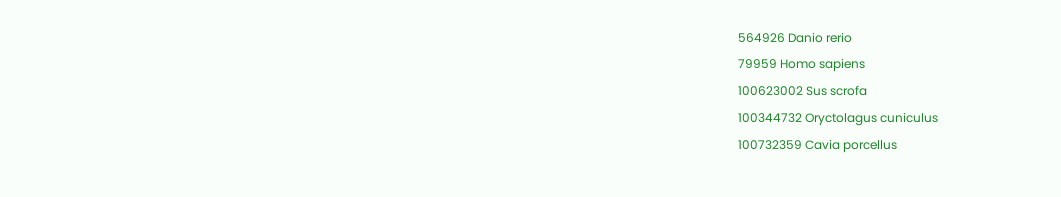564926 Danio rerio
79959 Homo sapiens
100623002 Sus scrofa
100344732 Oryctolagus cuniculus
100732359 Cavia porcellus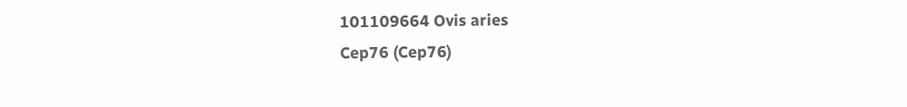101109664 Ovis aries
Cep76 (Cep76)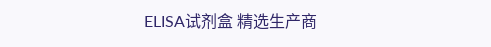ELISA试剂盒 精选生产商